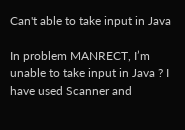Can't able to take input in Java

In problem MANRECT, I’m unable to take input in Java ? I have used Scanner and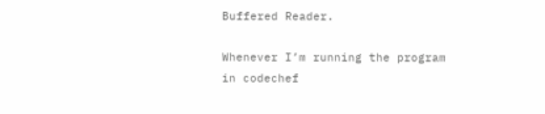Buffered Reader.

Whenever I’m running the program in codechef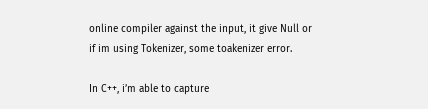online compiler against the input, it give Null or if im using Tokenizer, some toakenizer error.

In C++, i’m able to capture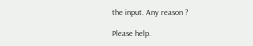the input. Any reason ?

Please help.